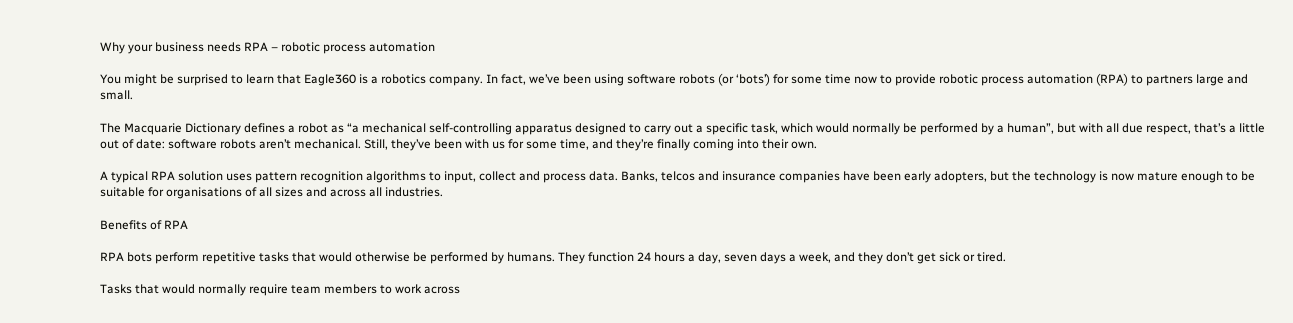Why your business needs RPA – robotic process automation

You might be surprised to learn that Eagle360 is a robotics company. In fact, we’ve been using software robots (or ‘bots’) for some time now to provide robotic process automation (RPA) to partners large and small.

The Macquarie Dictionary defines a robot as “a mechanical self-controlling apparatus designed to carry out a specific task, which would normally be performed by a human”, but with all due respect, that’s a little out of date: software robots aren’t mechanical. Still, they’ve been with us for some time, and they’re finally coming into their own.

A typical RPA solution uses pattern recognition algorithms to input, collect and process data. Banks, telcos and insurance companies have been early adopters, but the technology is now mature enough to be suitable for organisations of all sizes and across all industries.

Benefits of RPA

RPA bots perform repetitive tasks that would otherwise be performed by humans. They function 24 hours a day, seven days a week, and they don’t get sick or tired.

Tasks that would normally require team members to work across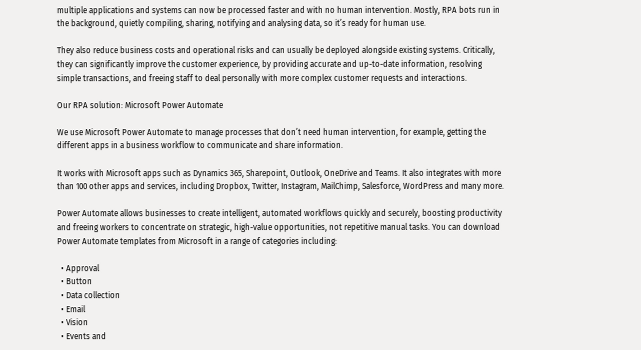multiple applications and systems can now be processed faster and with no human intervention. Mostly, RPA bots run in the background, quietly compiling, sharing, notifying and analysing data, so it’s ready for human use.

They also reduce business costs and operational risks and can usually be deployed alongside existing systems. Critically, they can significantly improve the customer experience, by providing accurate and up-to-date information, resolving simple transactions, and freeing staff to deal personally with more complex customer requests and interactions.

Our RPA solution: Microsoft Power Automate

We use Microsoft Power Automate to manage processes that don’t need human intervention, for example, getting the different apps in a business workflow to communicate and share information.

It works with Microsoft apps such as Dynamics 365, Sharepoint, Outlook, OneDrive and Teams. It also integrates with more than 100 other apps and services, including Dropbox, Twitter, Instagram, MailChimp, Salesforce, WordPress and many more.

Power Automate allows businesses to create intelligent, automated workflows quickly and securely, boosting productivity and freeing workers to concentrate on strategic, high-value opportunities, not repetitive manual tasks. You can download Power Automate templates from Microsoft in a range of categories including:

  • Approval
  • Button
  • Data collection
  • Email
  • Vision
  • Events and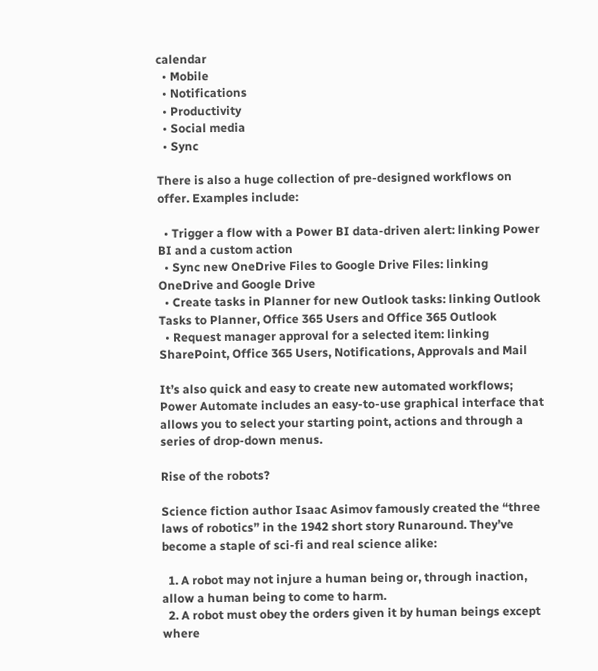calendar
  • Mobile
  • Notifications
  • Productivity
  • Social media
  • Sync

There is also a huge collection of pre-designed workflows on offer. Examples include:

  • Trigger a flow with a Power BI data-driven alert: linking Power BI and a custom action
  • Sync new OneDrive Files to Google Drive Files: linking OneDrive and Google Drive
  • Create tasks in Planner for new Outlook tasks: linking Outlook Tasks to Planner, Office 365 Users and Office 365 Outlook
  • Request manager approval for a selected item: linking SharePoint, Office 365 Users, Notifications, Approvals and Mail

It’s also quick and easy to create new automated workflows; Power Automate includes an easy-to-use graphical interface that allows you to select your starting point, actions and through a series of drop-down menus.

Rise of the robots?

Science fiction author Isaac Asimov famously created the “three laws of robotics” in the 1942 short story Runaround. They’ve become a staple of sci-fi and real science alike:

  1. A robot may not injure a human being or, through inaction, allow a human being to come to harm.
  2. A robot must obey the orders given it by human beings except where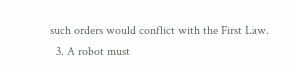such orders would conflict with the First Law.
  3. A robot must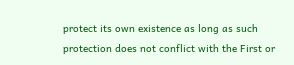protect its own existence as long as such protection does not conflict with the First or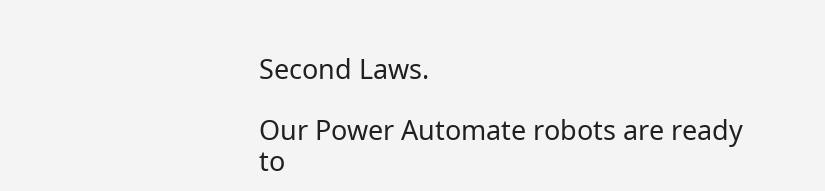Second Laws.

Our Power Automate robots are ready to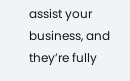assist your business, and they’re fully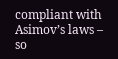compliant with Asimov’s laws – so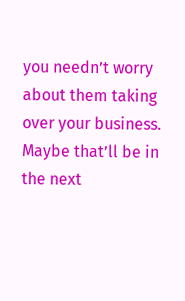you needn’t worry about them taking over your business. Maybe that’ll be in the next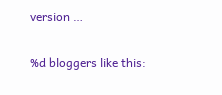version …

%d bloggers like this: